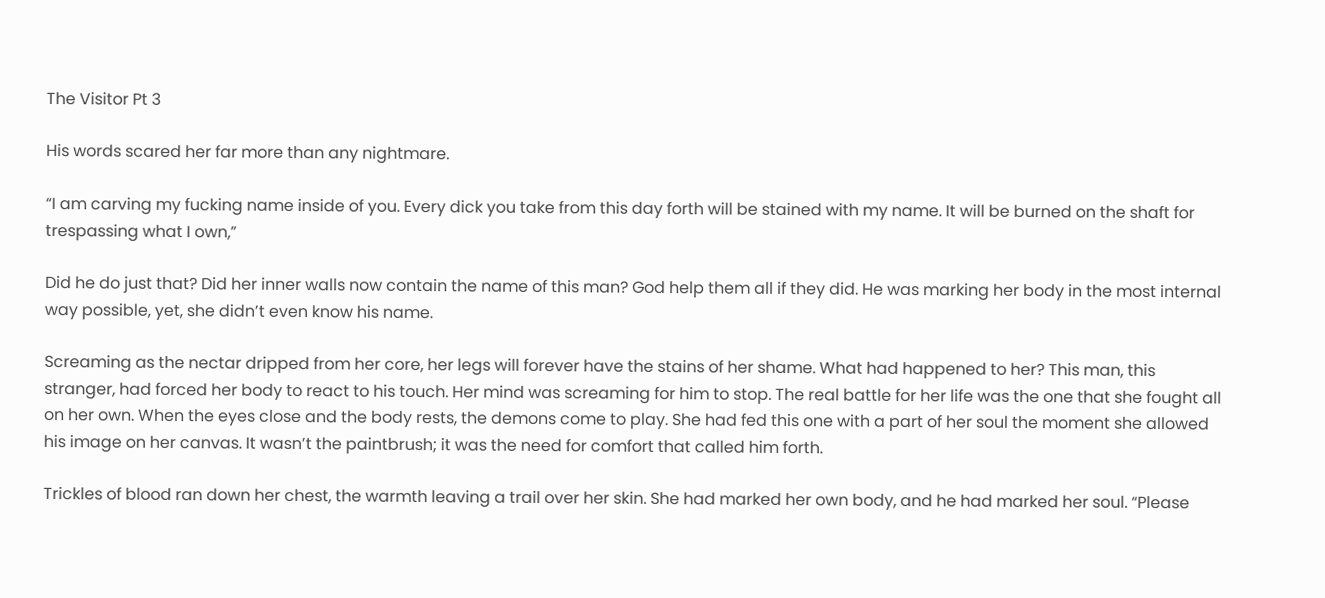The Visitor Pt 3

His words scared her far more than any nightmare.

“I am carving my fucking name inside of you. Every dick you take from this day forth will be stained with my name. It will be burned on the shaft for trespassing what I own,”

Did he do just that? Did her inner walls now contain the name of this man? God help them all if they did. He was marking her body in the most internal way possible, yet, she didn’t even know his name.

Screaming as the nectar dripped from her core, her legs will forever have the stains of her shame. What had happened to her? This man, this stranger, had forced her body to react to his touch. Her mind was screaming for him to stop. The real battle for her life was the one that she fought all on her own. When the eyes close and the body rests, the demons come to play. She had fed this one with a part of her soul the moment she allowed his image on her canvas. It wasn’t the paintbrush; it was the need for comfort that called him forth.

Trickles of blood ran down her chest, the warmth leaving a trail over her skin. She had marked her own body, and he had marked her soul. “Please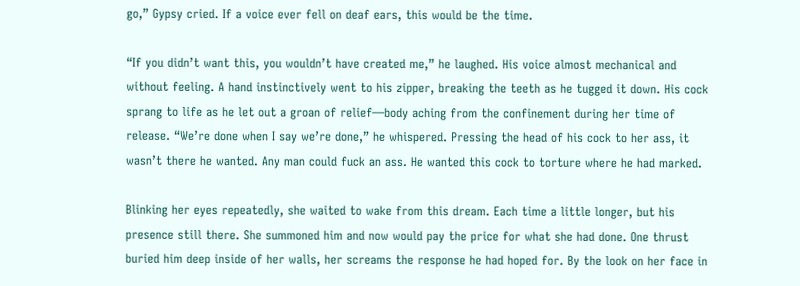go,” Gypsy cried. If a voice ever fell on deaf ears, this would be the time.

“If you didn’t want this, you wouldn’t have created me,” he laughed. His voice almost mechanical and without feeling. A hand instinctively went to his zipper, breaking the teeth as he tugged it down. His cock sprang to life as he let out a groan of relief—body aching from the confinement during her time of release. “We’re done when I say we’re done,” he whispered. Pressing the head of his cock to her ass, it wasn’t there he wanted. Any man could fuck an ass. He wanted this cock to torture where he had marked.

Blinking her eyes repeatedly, she waited to wake from this dream. Each time a little longer, but his presence still there. She summoned him and now would pay the price for what she had done. One thrust buried him deep inside of her walls, her screams the response he had hoped for. By the look on her face in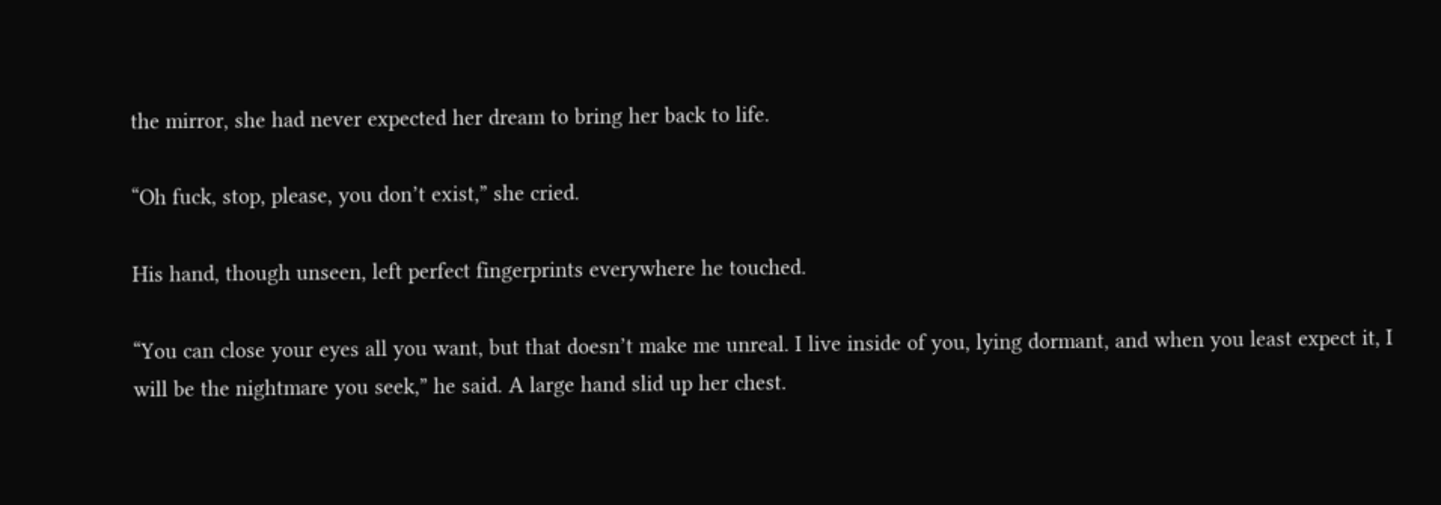the mirror, she had never expected her dream to bring her back to life.

“Oh fuck, stop, please, you don’t exist,” she cried.

His hand, though unseen, left perfect fingerprints everywhere he touched.

“You can close your eyes all you want, but that doesn’t make me unreal. I live inside of you, lying dormant, and when you least expect it, I will be the nightmare you seek,” he said. A large hand slid up her chest.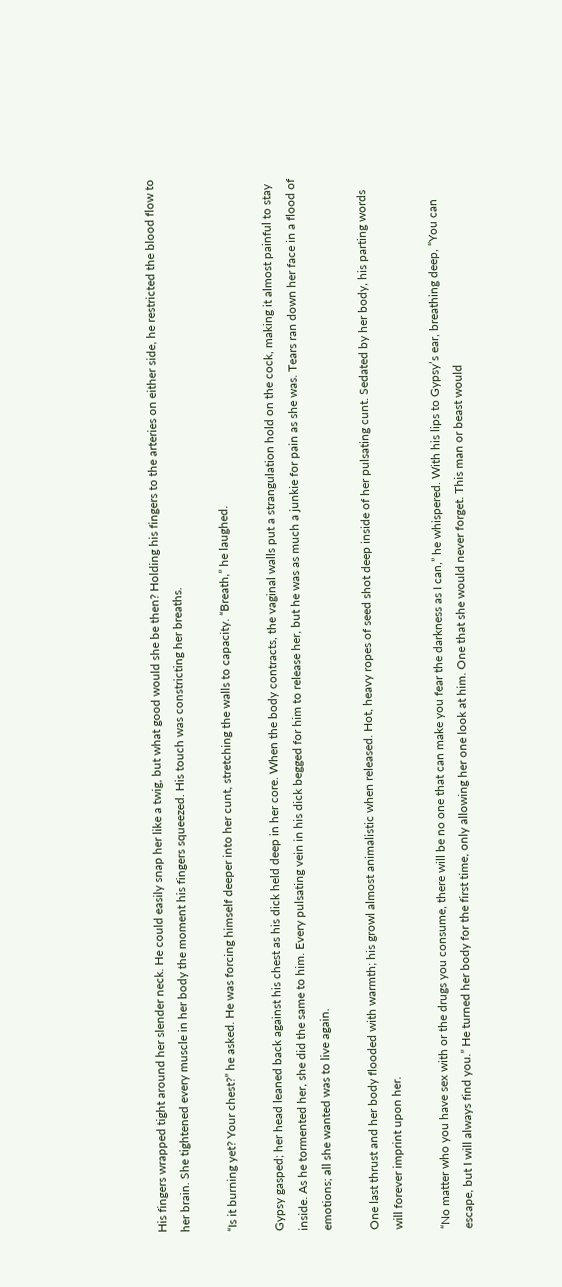His fingers wrapped tight around her slender neck. He could easily snap her like a twig, but what good would she be then? Holding his fingers to the arteries on either side, he restricted the blood flow to her brain. She tightened every muscle in her body the moment his fingers squeezed. His touch was constricting her breaths.

“Is it burning yet? Your chest?” he asked. He was forcing himself deeper into her cunt, stretching the walls to capacity. “Breath,” he laughed.

Gypsy gasped; her head leaned back against his chest as his dick held deep in her core. When the body contracts, the vaginal walls put a strangulation hold on the cock, making it almost painful to stay inside. As he tormented her, she did the same to him. Every pulsating vein in his dick begged for him to release her, but he was as much a junkie for pain as she was. Tears ran down her face in a flood of emotions; all she wanted was to live again.

One last thrust and her body flooded with warmth; his growl almost animalistic when released. Hot, heavy ropes of seed shot deep inside of her pulsating cunt. Sedated by her body, his parting words will forever imprint upon her.

“No matter who you have sex with or the drugs you consume, there will be no one that can make you fear the darkness as I can,” he whispered. With his lips to Gypsy’s ear, breathing deep, “You can escape, but I will always find you.” He turned her body for the first time, only allowing her one look at him. One that she would never forget. This man or beast would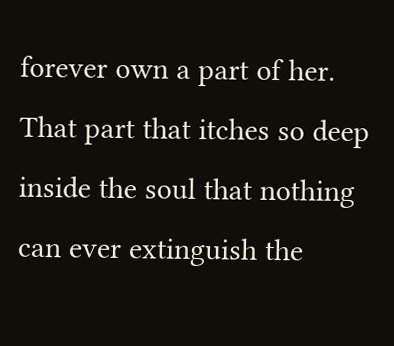forever own a part of her. That part that itches so deep inside the soul that nothing can ever extinguish the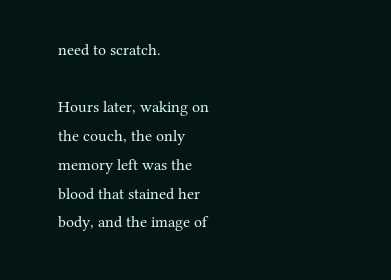need to scratch.

Hours later, waking on the couch, the only memory left was the blood that stained her body, and the image of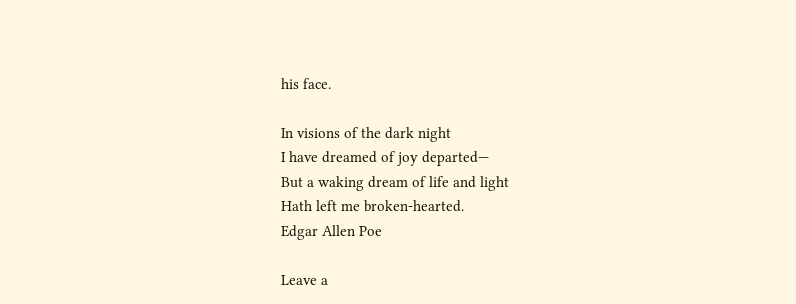his face.

In visions of the dark night
I have dreamed of joy departed—
But a waking dream of life and light
Hath left me broken-hearted.
Edgar Allen Poe

Leave a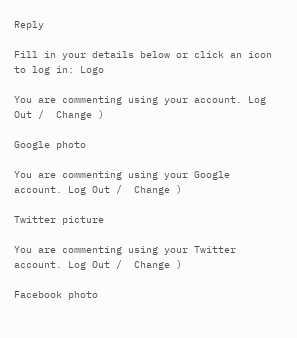Reply

Fill in your details below or click an icon to log in: Logo

You are commenting using your account. Log Out /  Change )

Google photo

You are commenting using your Google account. Log Out /  Change )

Twitter picture

You are commenting using your Twitter account. Log Out /  Change )

Facebook photo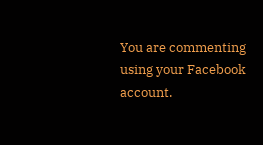You are commenting using your Facebook account.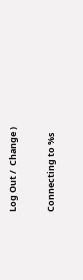Log Out /  Change )

Connecting to %s